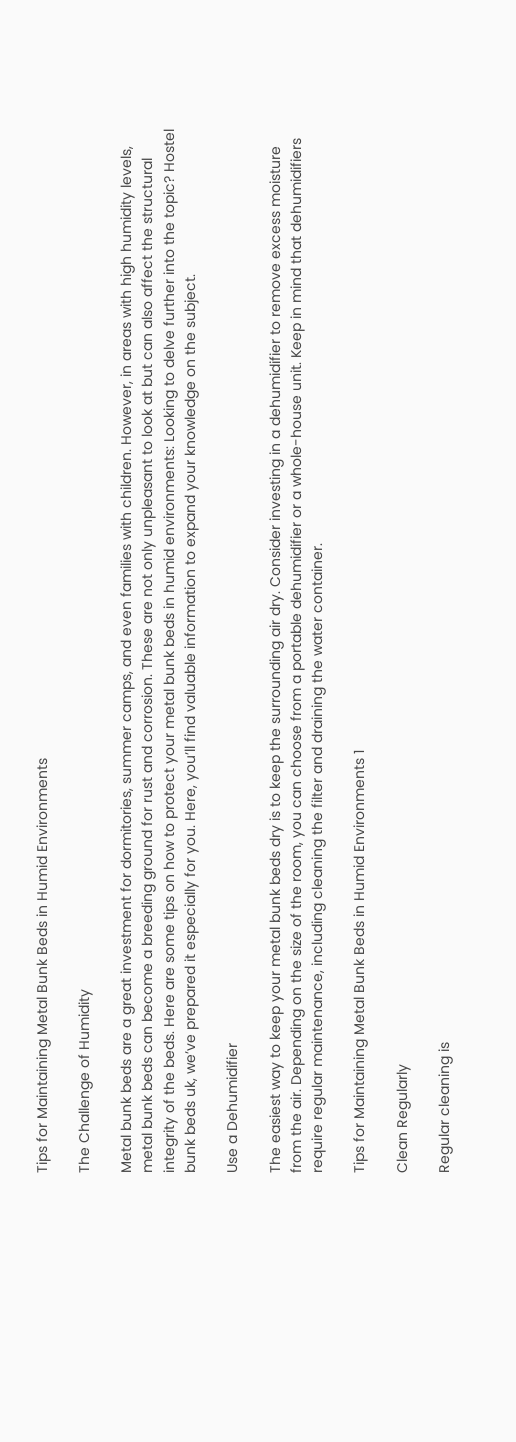Tips for Maintaining Metal Bunk Beds in Humid Environments

The Challenge of Humidity

Metal bunk beds are a great investment for dormitories, summer camps, and even families with children. However, in areas with high humidity levels, metal bunk beds can become a breeding ground for rust and corrosion. These are not only unpleasant to look at but can also affect the structural integrity of the beds. Here are some tips on how to protect your metal bunk beds in humid environments: Looking to delve further into the topic? Hostel bunk beds uk, we’ve prepared it especially for you. Here, you’ll find valuable information to expand your knowledge on the subject.

Use a Dehumidifier

The easiest way to keep your metal bunk beds dry is to keep the surrounding air dry. Consider investing in a dehumidifier to remove excess moisture from the air. Depending on the size of the room, you can choose from a portable dehumidifier or a whole-house unit. Keep in mind that dehumidifiers require regular maintenance, including cleaning the filter and draining the water container.

Tips for Maintaining Metal Bunk Beds in Humid Environments 1

Clean Regularly

Regular cleaning is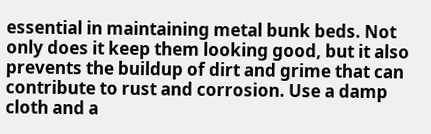essential in maintaining metal bunk beds. Not only does it keep them looking good, but it also prevents the buildup of dirt and grime that can contribute to rust and corrosion. Use a damp cloth and a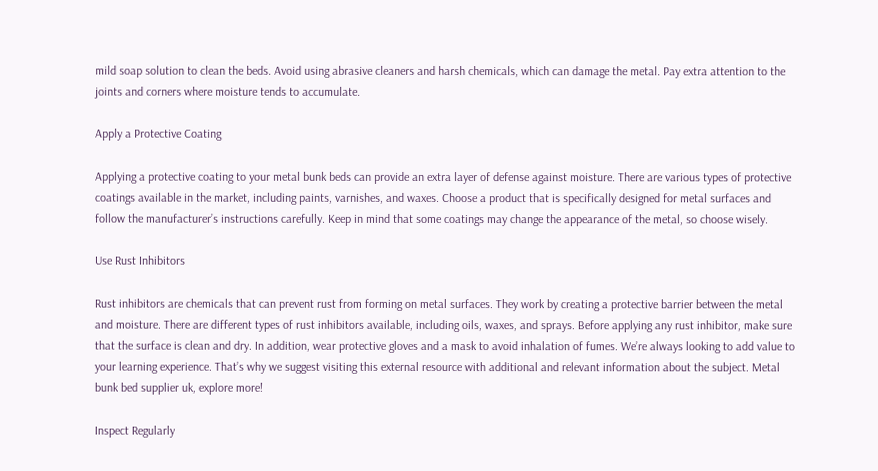mild soap solution to clean the beds. Avoid using abrasive cleaners and harsh chemicals, which can damage the metal. Pay extra attention to the joints and corners where moisture tends to accumulate.

Apply a Protective Coating

Applying a protective coating to your metal bunk beds can provide an extra layer of defense against moisture. There are various types of protective coatings available in the market, including paints, varnishes, and waxes. Choose a product that is specifically designed for metal surfaces and follow the manufacturer’s instructions carefully. Keep in mind that some coatings may change the appearance of the metal, so choose wisely.

Use Rust Inhibitors

Rust inhibitors are chemicals that can prevent rust from forming on metal surfaces. They work by creating a protective barrier between the metal and moisture. There are different types of rust inhibitors available, including oils, waxes, and sprays. Before applying any rust inhibitor, make sure that the surface is clean and dry. In addition, wear protective gloves and a mask to avoid inhalation of fumes. We’re always looking to add value to your learning experience. That’s why we suggest visiting this external resource with additional and relevant information about the subject. Metal bunk bed supplier uk, explore more!

Inspect Regularly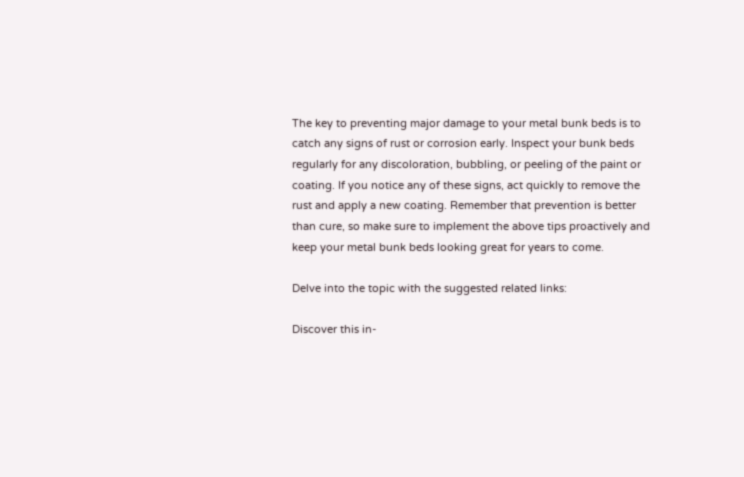The key to preventing major damage to your metal bunk beds is to catch any signs of rust or corrosion early. Inspect your bunk beds regularly for any discoloration, bubbling, or peeling of the paint or coating. If you notice any of these signs, act quickly to remove the rust and apply a new coating. Remember that prevention is better than cure, so make sure to implement the above tips proactively and keep your metal bunk beds looking great for years to come.

Delve into the topic with the suggested related links:

Discover this in-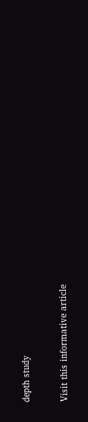depth study

Visit this informative article